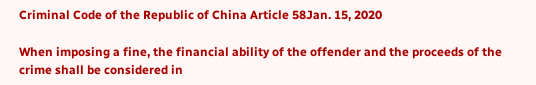Criminal Code of the Republic of China Article 58Jan. 15, 2020

When imposing a fine, the financial ability of the offender and the proceeds of the crime shall be considered in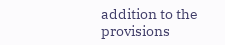addition to the provisions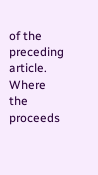of the preceding article. Where the proceeds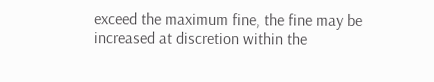exceed the maximum fine, the fine may be increased at discretion within the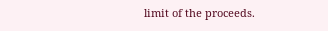limit of the proceeds.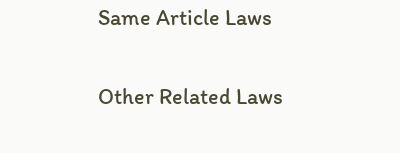Same Article Laws

Other Related Laws